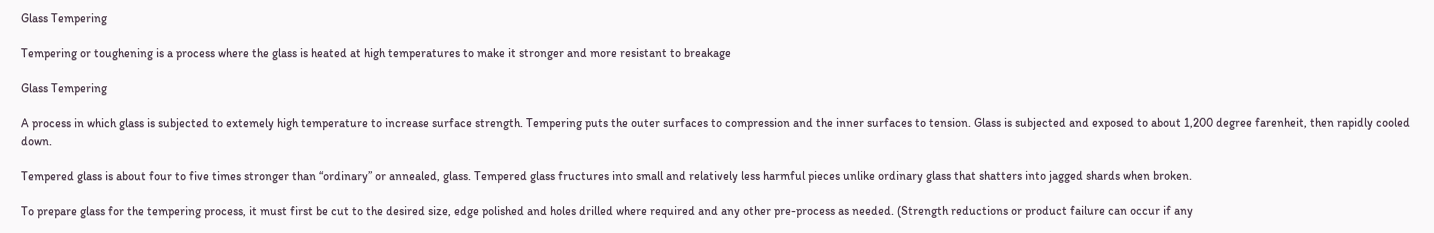Glass Tempering

Tempering or toughening is a process where the glass is heated at high temperatures to make it stronger and more resistant to breakage

Glass Tempering

A process in which glass is subjected to extemely high temperature to increase surface strength. Tempering puts the outer surfaces to compression and the inner surfaces to tension. Glass is subjected and exposed to about 1,200 degree farenheit, then rapidly cooled down.

Tempered glass is about four to five times stronger than “ordinary” or annealed, glass. Tempered glass fructures into small and relatively less harmful pieces unlike ordinary glass that shatters into jagged shards when broken.

To prepare glass for the tempering process, it must first be cut to the desired size, edge polished and holes drilled where required and any other pre-process as needed. (Strength reductions or product failure can occur if any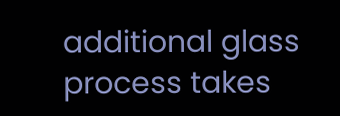additional glass process takes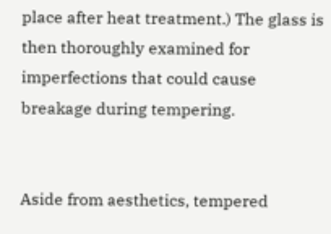place after heat treatment.) The glass is then thoroughly examined for imperfections that could cause breakage during tempering.


Aside from aesthetics, tempered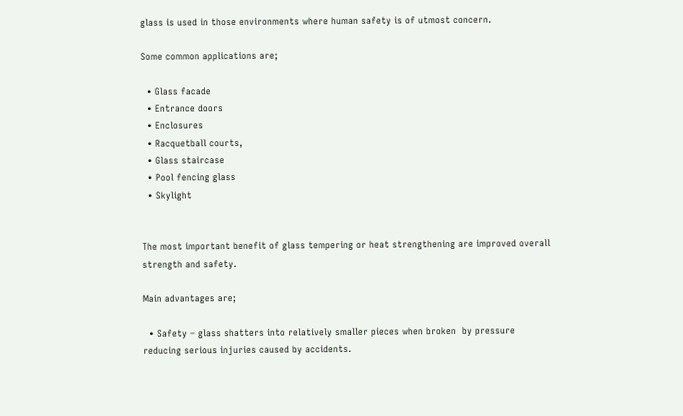glass is used in those environments where human safety is of utmost concern.

Some common applications are;

  • Glass facade
  • Entrance doors
  • Enclosures
  • Racquetball courts,
  • Glass staircase
  • Pool fencing glass
  • Skylight


The most important benefit of glass tempering or heat strengthening are improved overall strength and safety.

Main advantages are;

  • Safety – glass shatters into relatively smaller pieces when broken  by pressure reducing serious injuries caused by accidents.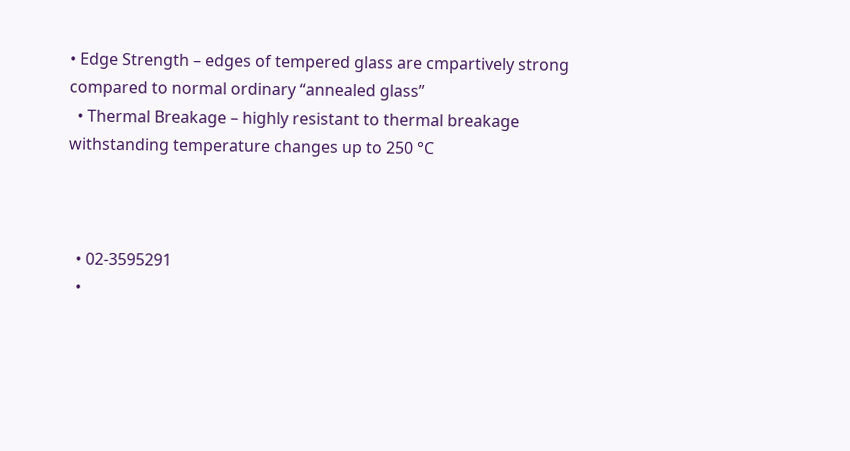• Edge Strength – edges of tempered glass are cmpartively strong compared to normal ordinary “annealed glass”
  • Thermal Breakage – highly resistant to thermal breakage withstanding temperature changes up to 250 °C



  • 02-3595291
  •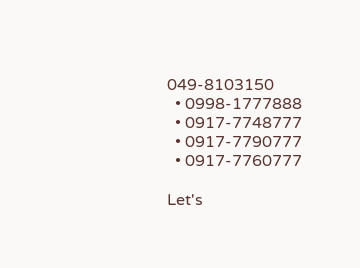049-8103150
  • 0998-1777888
  • 0917-7748777
  • 0917-7790777
  • 0917-7760777

Let's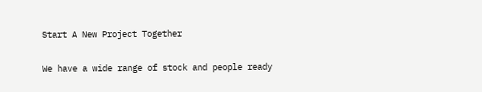Start A New Project Together

We have a wide range of stock and people ready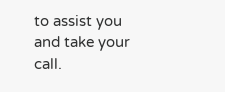to assist you and take your call.